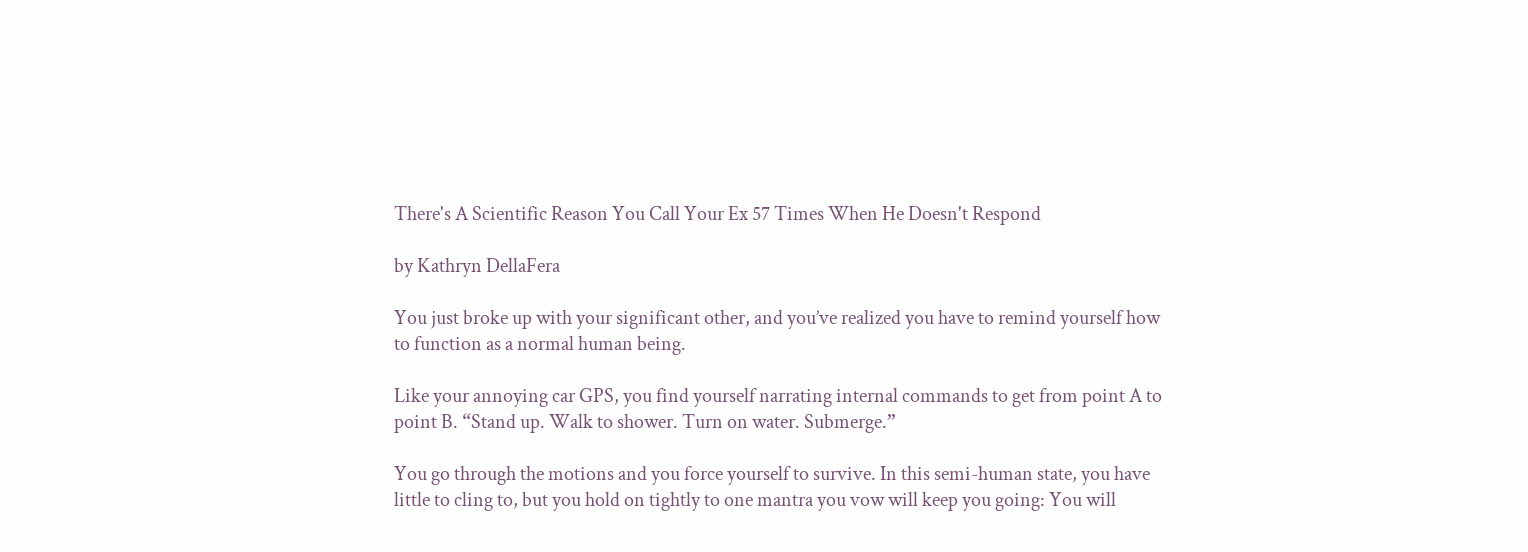There's A Scientific Reason You Call Your Ex 57 Times When He Doesn't Respond

by Kathryn DellaFera

You just broke up with your significant other, and you’ve realized you have to remind yourself how to function as a normal human being.

Like your annoying car GPS, you find yourself narrating internal commands to get from point A to point B. “Stand up. Walk to shower. Turn on water. Submerge.”

You go through the motions and you force yourself to survive. In this semi-human state, you have little to cling to, but you hold on tightly to one mantra you vow will keep you going: You will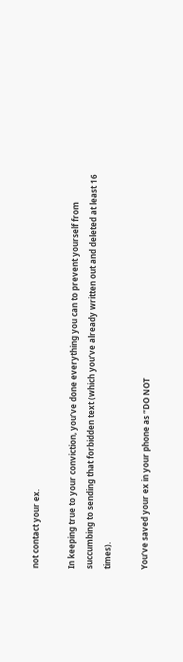not contact your ex.

In keeping true to your conviction, you’ve done everything you can to prevent yourself from succumbing to sending that forbidden text (which you’ve already written out and deleted at least 16 times).

You’ve saved your ex in your phone as “DO NOT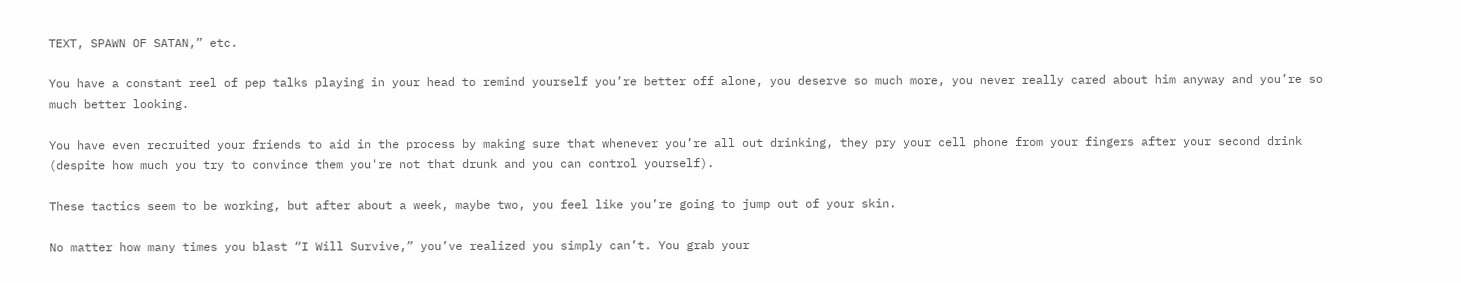TEXT, SPAWN OF SATAN,” etc.

You have a constant reel of pep talks playing in your head to remind yourself you’re better off alone, you deserve so much more, you never really cared about him anyway and you’re so much better looking.

You have even recruited your friends to aid in the process by making sure that whenever you’re all out drinking, they pry your cell phone from your fingers after your second drink (despite how much you try to convince them you're not that drunk and you can control yourself).

These tactics seem to be working, but after about a week, maybe two, you feel like you’re going to jump out of your skin.

No matter how many times you blast “I Will Survive,” you’ve realized you simply can’t. You grab your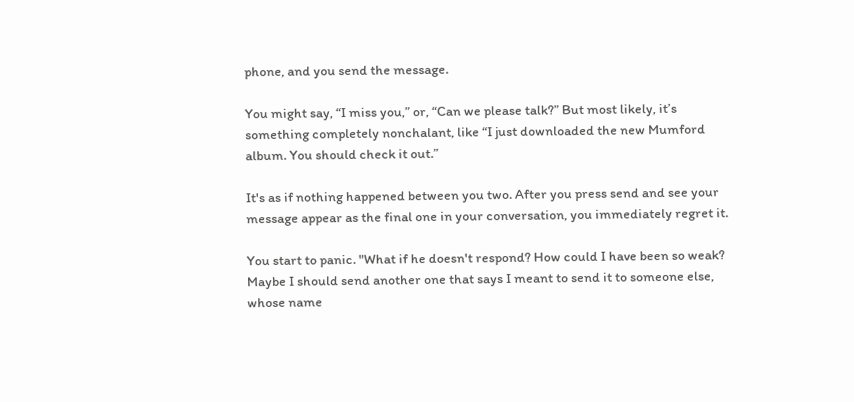phone, and you send the message.

You might say, “I miss you,” or, “Can we please talk?” But most likely, it’s something completely nonchalant, like “I just downloaded the new Mumford album. You should check it out.”

It's as if nothing happened between you two. After you press send and see your message appear as the final one in your conversation, you immediately regret it.

You start to panic. "What if he doesn't respond? How could I have been so weak? Maybe I should send another one that says I meant to send it to someone else, whose name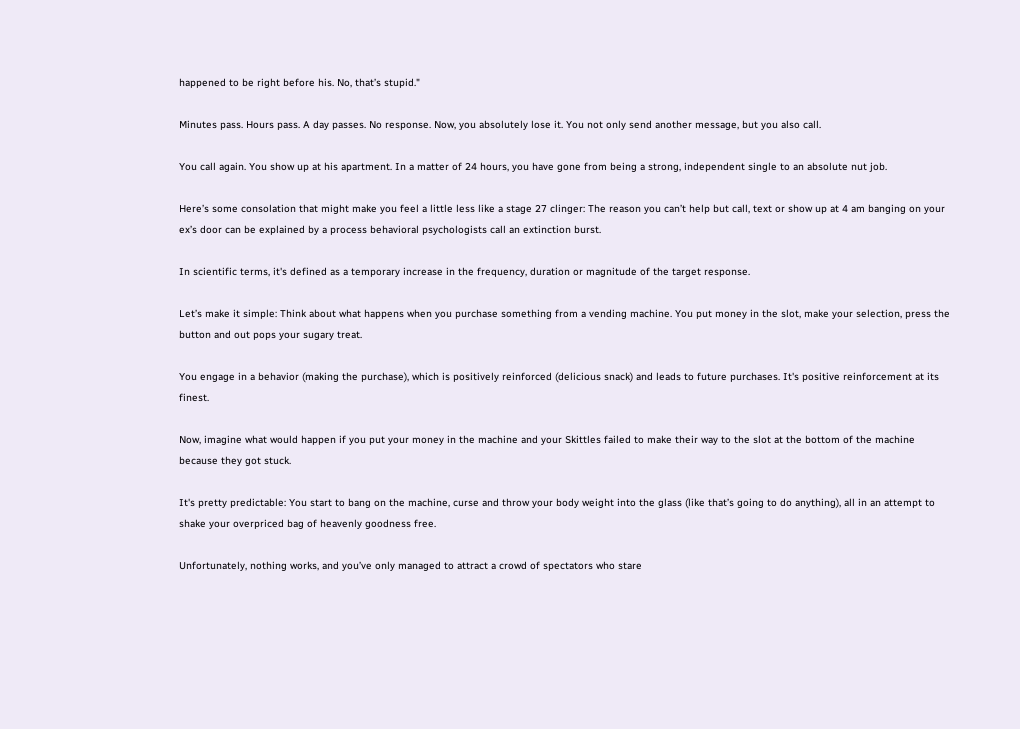happened to be right before his. No, that’s stupid."

Minutes pass. Hours pass. A day passes. No response. Now, you absolutely lose it. You not only send another message, but you also call.

You call again. You show up at his apartment. In a matter of 24 hours, you have gone from being a strong, independent single to an absolute nut job.

Here’s some consolation that might make you feel a little less like a stage 27 clinger: The reason you can’t help but call, text or show up at 4 am banging on your ex’s door can be explained by a process behavioral psychologists call an extinction burst.

In scientific terms, it's defined as a temporary increase in the frequency, duration or magnitude of the target response.

Let’s make it simple: Think about what happens when you purchase something from a vending machine. You put money in the slot, make your selection, press the button and out pops your sugary treat.

You engage in a behavior (making the purchase), which is positively reinforced (delicious snack) and leads to future purchases. It's positive reinforcement at its finest.

Now, imagine what would happen if you put your money in the machine and your Skittles failed to make their way to the slot at the bottom of the machine because they got stuck.

It's pretty predictable: You start to bang on the machine, curse and throw your body weight into the glass (like that’s going to do anything), all in an attempt to shake your overpriced bag of heavenly goodness free.

Unfortunately, nothing works, and you’ve only managed to attract a crowd of spectators who stare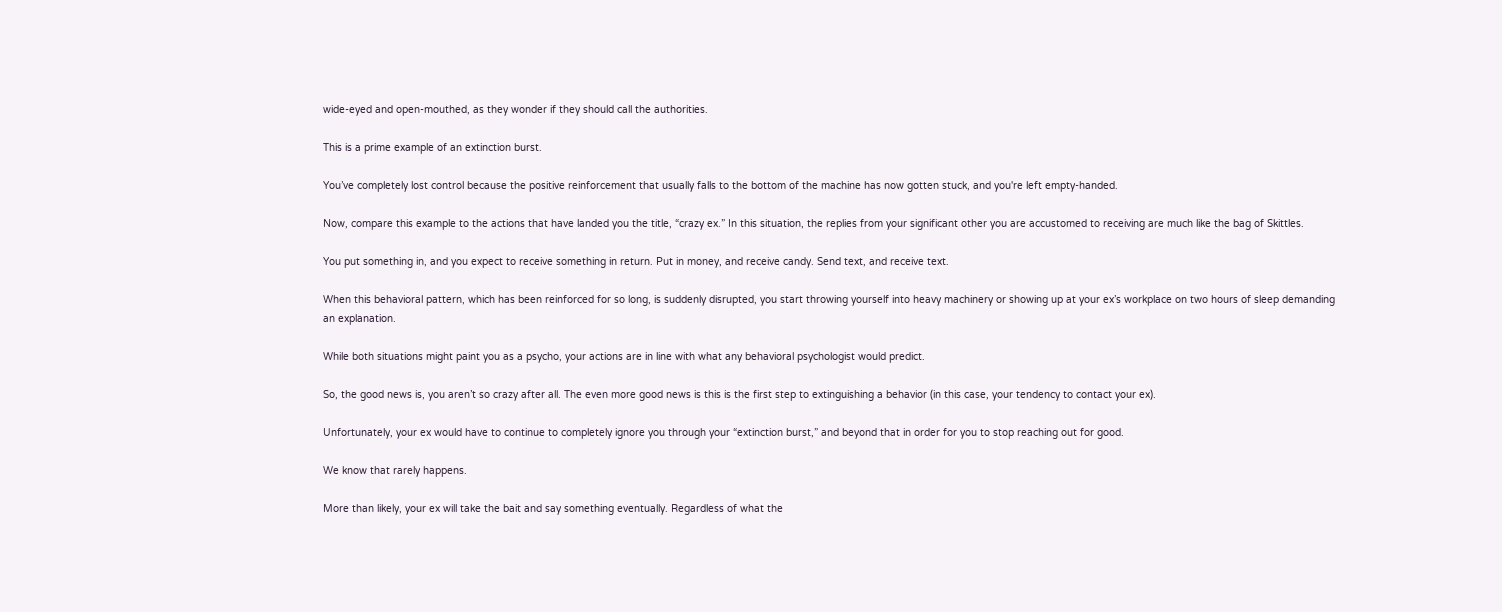wide-eyed and open-mouthed, as they wonder if they should call the authorities.

This is a prime example of an extinction burst.

You’ve completely lost control because the positive reinforcement that usually falls to the bottom of the machine has now gotten stuck, and you're left empty-handed.

Now, compare this example to the actions that have landed you the title, “crazy ex.” In this situation, the replies from your significant other you are accustomed to receiving are much like the bag of Skittles.

You put something in, and you expect to receive something in return. Put in money, and receive candy. Send text, and receive text.

When this behavioral pattern, which has been reinforced for so long, is suddenly disrupted, you start throwing yourself into heavy machinery or showing up at your ex’s workplace on two hours of sleep demanding an explanation.

While both situations might paint you as a psycho, your actions are in line with what any behavioral psychologist would predict.

So, the good news is, you aren’t so crazy after all. The even more good news is this is the first step to extinguishing a behavior (in this case, your tendency to contact your ex).

Unfortunately, your ex would have to continue to completely ignore you through your “extinction burst,” and beyond that in order for you to stop reaching out for good.

We know that rarely happens.

More than likely, your ex will take the bait and say something eventually. Regardless of what the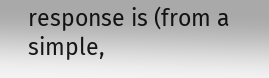response is (from a simple,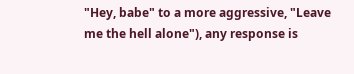"Hey, babe" to a more aggressive, "Leave me the hell alone"), any response is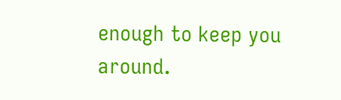enough to keep you around.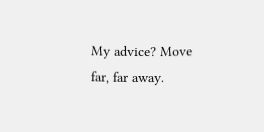My advice? Move far, far away.